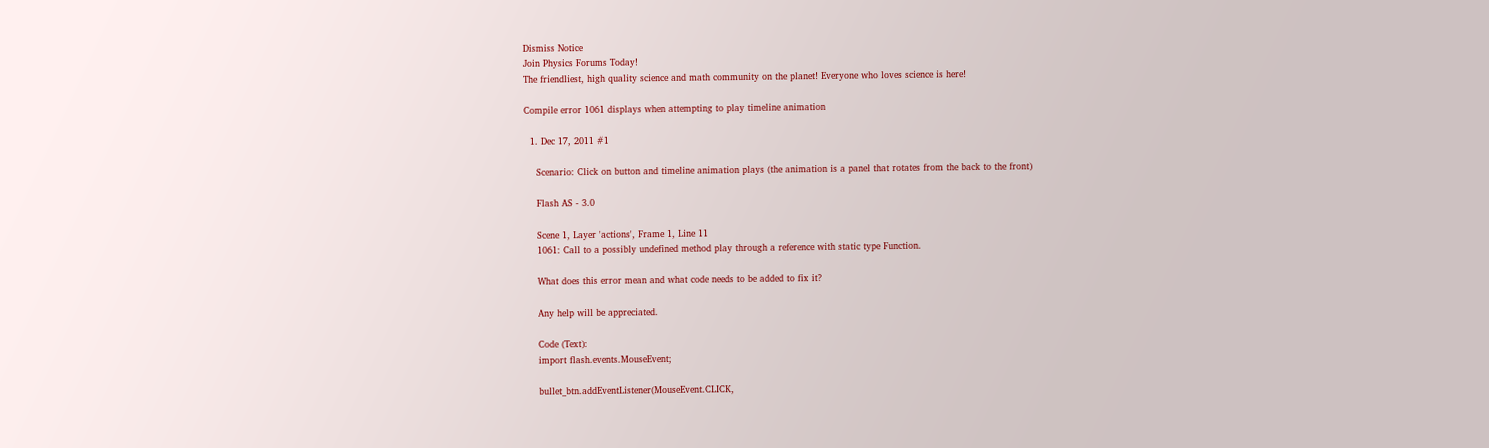Dismiss Notice
Join Physics Forums Today!
The friendliest, high quality science and math community on the planet! Everyone who loves science is here!

Compile error 1061 displays when attempting to play timeline animation

  1. Dec 17, 2011 #1

    Scenario: Click on button and timeline animation plays (the animation is a panel that rotates from the back to the front)

    Flash AS - 3.0

    Scene 1, Layer 'actions', Frame 1, Line 11
    1061: Call to a possibly undefined method play through a reference with static type Function.

    What does this error mean and what code needs to be added to fix it?

    Any help will be appreciated.

    Code (Text):
    import flash.events.MouseEvent;

    bullet_btn.addEventListener(MouseEvent.CLICK,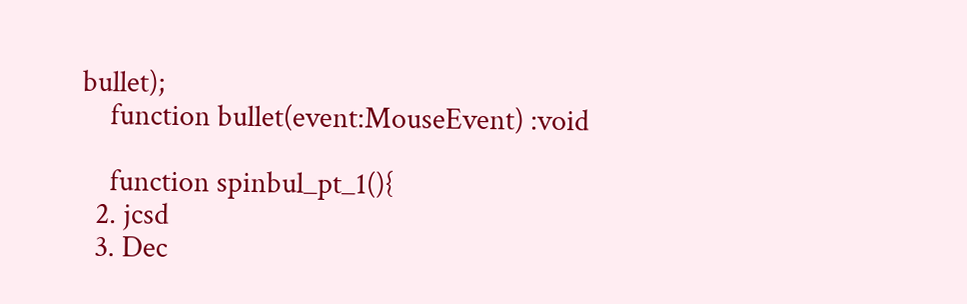bullet);
    function bullet(event:MouseEvent) :void

    function spinbul_pt_1(){
  2. jcsd
  3. Dec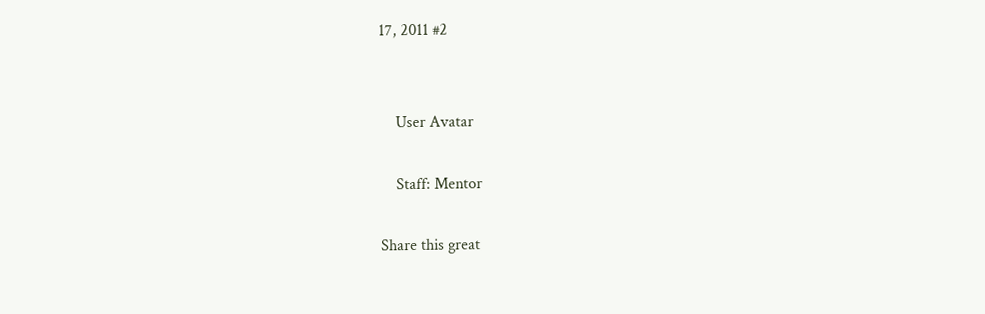17, 2011 #2


    User Avatar

    Staff: Mentor

Share this great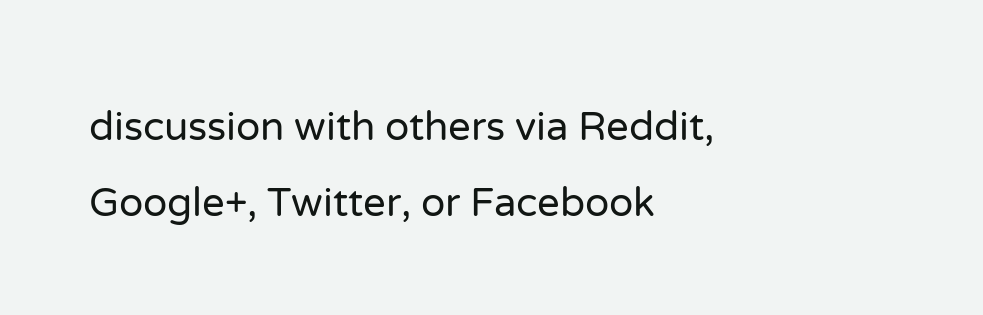discussion with others via Reddit, Google+, Twitter, or Facebook